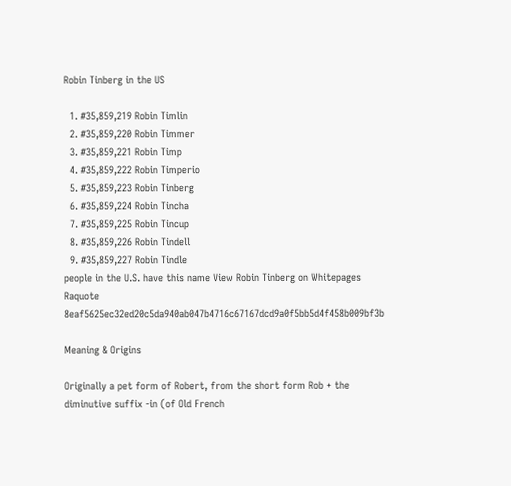Robin Tinberg in the US

  1. #35,859,219 Robin Timlin
  2. #35,859,220 Robin Timmer
  3. #35,859,221 Robin Timp
  4. #35,859,222 Robin Timperio
  5. #35,859,223 Robin Tinberg
  6. #35,859,224 Robin Tincha
  7. #35,859,225 Robin Tincup
  8. #35,859,226 Robin Tindell
  9. #35,859,227 Robin Tindle
people in the U.S. have this name View Robin Tinberg on Whitepages Raquote 8eaf5625ec32ed20c5da940ab047b4716c67167dcd9a0f5bb5d4f458b009bf3b

Meaning & Origins

Originally a pet form of Robert, from the short form Rob + the diminutive suffix -in (of Old French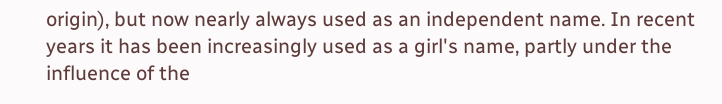origin), but now nearly always used as an independent name. In recent years it has been increasingly used as a girl's name, partly under the influence of the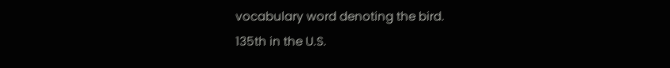vocabulary word denoting the bird.
135th in the U.S.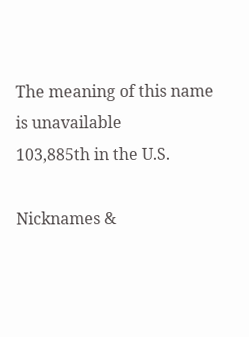The meaning of this name is unavailable
103,885th in the U.S.

Nicknames &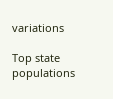variations

Top state populations